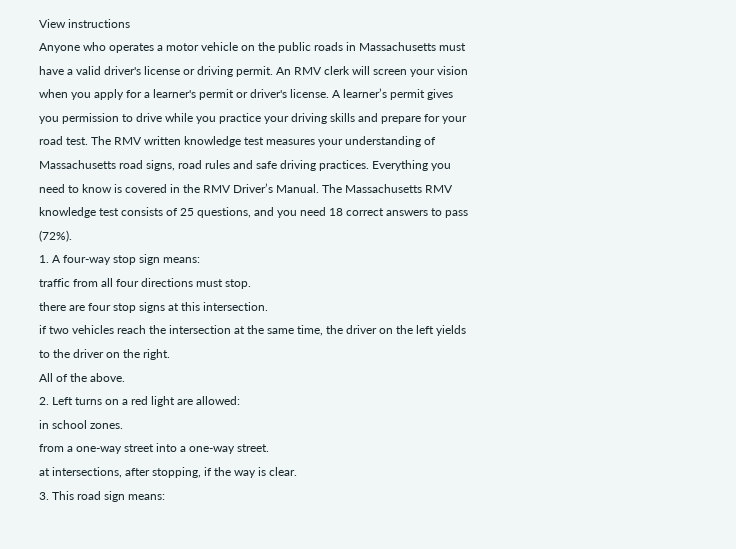View instructions
Anyone who operates a motor vehicle on the public roads in Massachusetts must have a valid driver's license or driving permit. An RMV clerk will screen your vision when you apply for a learner's permit or driver's license. A learner’s permit gives you permission to drive while you practice your driving skills and prepare for your road test. The RMV written knowledge test measures your understanding of Massachusetts road signs, road rules and safe driving practices. Everything you need to know is covered in the RMV Driver’s Manual. The Massachusetts RMV knowledge test consists of 25 questions, and you need 18 correct answers to pass (72%).
1. A four-way stop sign means:
traffic from all four directions must stop.
there are four stop signs at this intersection.
if two vehicles reach the intersection at the same time, the driver on the left yields to the driver on the right.
All of the above.
2. Left turns on a red light are allowed:
in school zones.
from a one-way street into a one-way street.
at intersections, after stopping, if the way is clear.
3. This road sign means: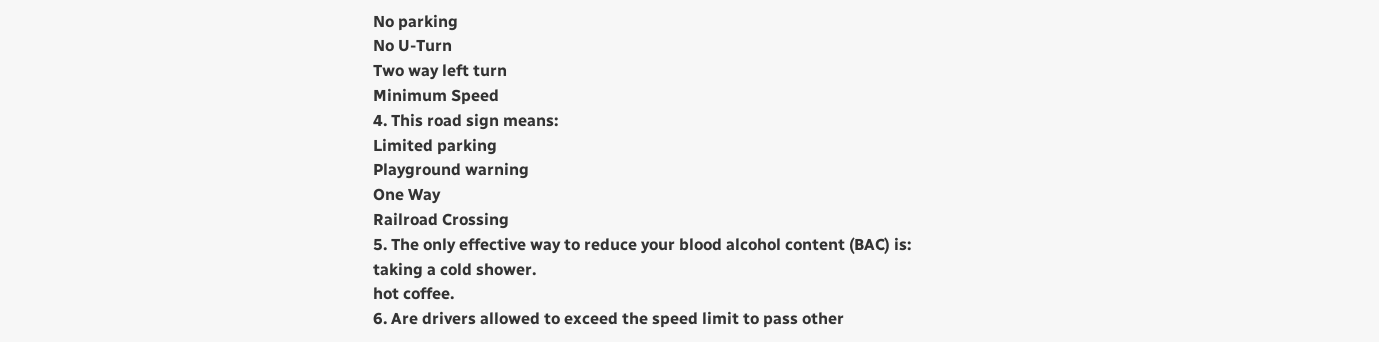No parking
No U-Turn
Two way left turn
Minimum Speed
4. This road sign means:
Limited parking
Playground warning
One Way
Railroad Crossing
5. The only effective way to reduce your blood alcohol content (BAC) is:
taking a cold shower.
hot coffee.
6. Are drivers allowed to exceed the speed limit to pass other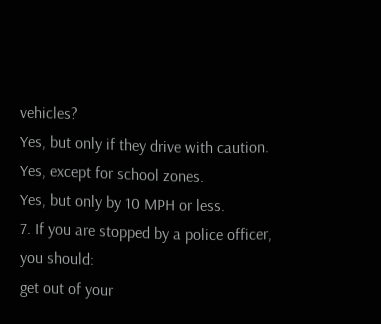vehicles?
Yes, but only if they drive with caution.
Yes, except for school zones.
Yes, but only by 10 MPH or less.
7. If you are stopped by a police officer, you should:
get out of your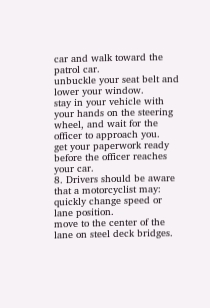car and walk toward the patrol car.
unbuckle your seat belt and lower your window.
stay in your vehicle with your hands on the steering wheel, and wait for the officer to approach you.
get your paperwork ready before the officer reaches your car.
8. Drivers should be aware that a motorcyclist may:
quickly change speed or lane position.
move to the center of the lane on steel deck bridges.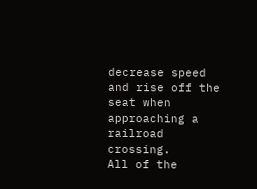decrease speed and rise off the seat when approaching a railroad crossing.
All of the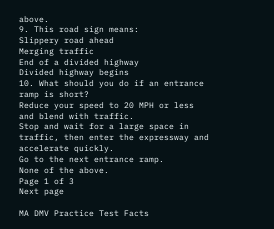above.
9. This road sign means:
Slippery road ahead
Merging traffic
End of a divided highway
Divided highway begins
10. What should you do if an entrance ramp is short?
Reduce your speed to 20 MPH or less and blend with traffic.
Stop and wait for a large space in traffic, then enter the expressway and accelerate quickly.
Go to the next entrance ramp.
None of the above.
Page 1 of 3
Next page

MA DMV Practice Test Facts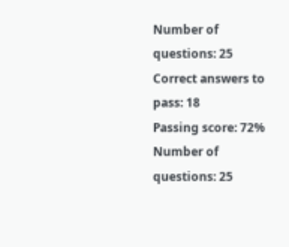Number of questions: 25
Correct answers to pass: 18
Passing score: 72%
Number of questions: 25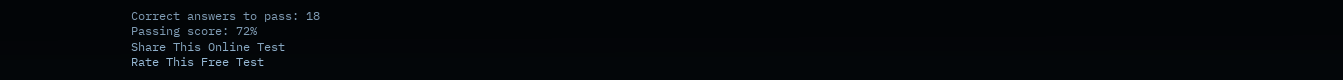Correct answers to pass: 18
Passing score: 72%
Share This Online Test
Rate This Free Test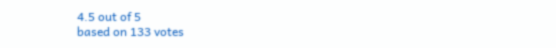4.5 out of 5
based on 133 votes